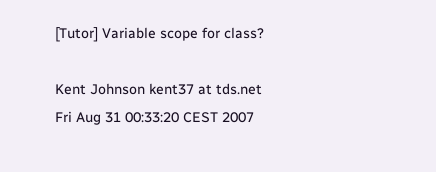[Tutor] Variable scope for class?

Kent Johnson kent37 at tds.net
Fri Aug 31 00:33:20 CEST 2007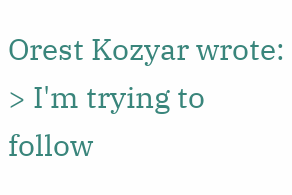Orest Kozyar wrote:
> I'm trying to follow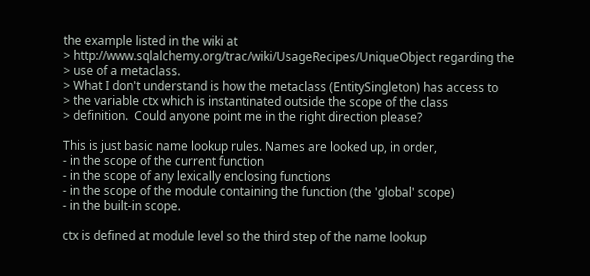the example listed in the wiki at
> http://www.sqlalchemy.org/trac/wiki/UsageRecipes/UniqueObject regarding the
> use of a metaclass.
> What I don't understand is how the metaclass (EntitySingleton) has access to
> the variable ctx which is instantinated outside the scope of the class
> definition.  Could anyone point me in the right direction please?

This is just basic name lookup rules. Names are looked up, in order,
- in the scope of the current function
- in the scope of any lexically enclosing functions
- in the scope of the module containing the function (the 'global' scope)
- in the built-in scope.

ctx is defined at module level so the third step of the name lookup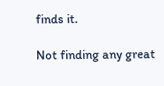finds it.

Not finding any great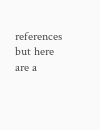references but here are a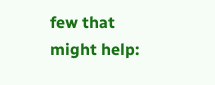few that might help: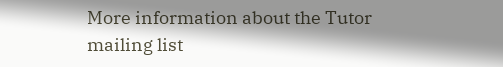More information about the Tutor mailing list